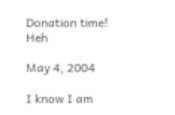Donation time! Heh

May 4, 2004

I know I am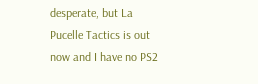desperate, but La Pucelle Tactics is out now and I have no PS2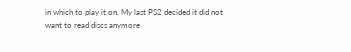in which to play it on. My last PS2 decided it did not want to read discs anymore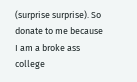(surprise surprise). So donate to me because I am a broke ass college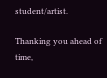student/artist.

Thanking you ahead of time,